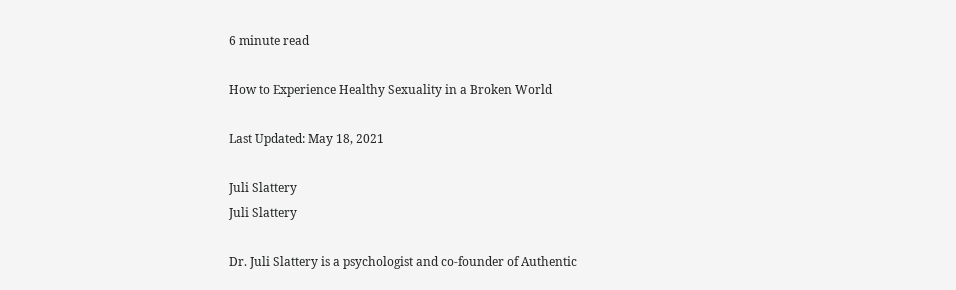6 minute read

How to Experience Healthy Sexuality in a Broken World

Last Updated: May 18, 2021

Juli Slattery
Juli Slattery

Dr. Juli Slattery is a psychologist and co-founder of Authentic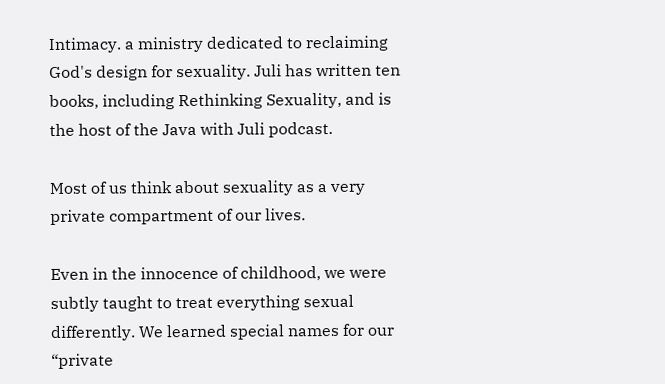Intimacy. a ministry dedicated to reclaiming God's design for sexuality. Juli has written ten books, including Rethinking Sexuality, and is the host of the Java with Juli podcast.

Most of us think about sexuality as a very private compartment of our lives.

Even in the innocence of childhood, we were subtly taught to treat everything sexual differently. We learned special names for our “private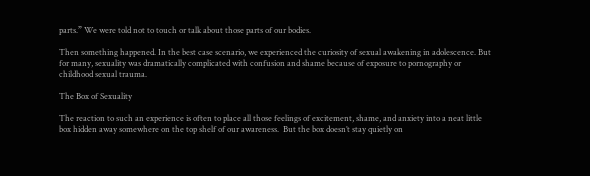parts.” We were told not to touch or talk about those parts of our bodies.

Then something happened. In the best case scenario, we experienced the curiosity of sexual awakening in adolescence. But for many, sexuality was dramatically complicated with confusion and shame because of exposure to pornography or childhood sexual trauma.

The Box of Sexuality

The reaction to such an experience is often to place all those feelings of excitement, shame, and anxiety into a neat little box hidden away somewhere on the top shelf of our awareness.  But the box doesn’t stay quietly on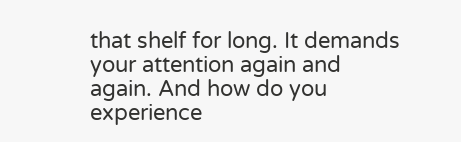that shelf for long. It demands your attention again and again. And how do you experience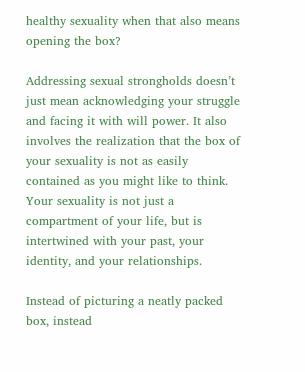healthy sexuality when that also means opening the box?

Addressing sexual strongholds doesn’t just mean acknowledging your struggle and facing it with will power. It also involves the realization that the box of your sexuality is not as easily contained as you might like to think. Your sexuality is not just a compartment of your life, but is intertwined with your past, your identity, and your relationships.

Instead of picturing a neatly packed box, instead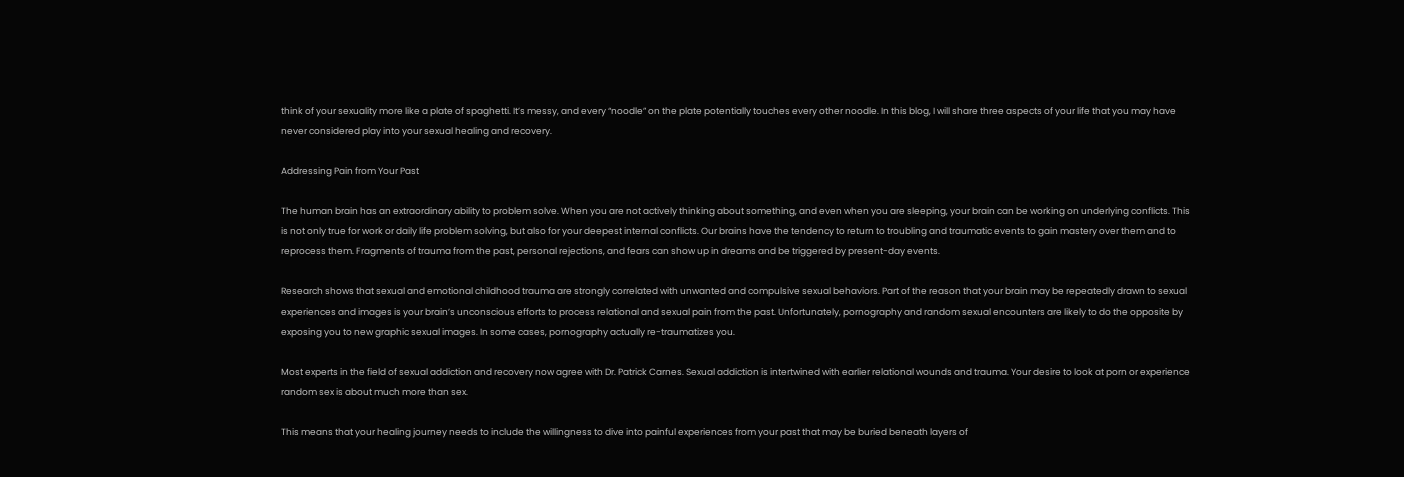think of your sexuality more like a plate of spaghetti. It’s messy, and every “noodle” on the plate potentially touches every other noodle. In this blog, I will share three aspects of your life that you may have never considered play into your sexual healing and recovery.

Addressing Pain from Your Past

The human brain has an extraordinary ability to problem solve. When you are not actively thinking about something, and even when you are sleeping, your brain can be working on underlying conflicts. This is not only true for work or daily life problem solving, but also for your deepest internal conflicts. Our brains have the tendency to return to troubling and traumatic events to gain mastery over them and to reprocess them. Fragments of trauma from the past, personal rejections, and fears can show up in dreams and be triggered by present-day events.

Research shows that sexual and emotional childhood trauma are strongly correlated with unwanted and compulsive sexual behaviors. Part of the reason that your brain may be repeatedly drawn to sexual experiences and images is your brain’s unconscious efforts to process relational and sexual pain from the past. Unfortunately, pornography and random sexual encounters are likely to do the opposite by exposing you to new graphic sexual images. In some cases, pornography actually re-traumatizes you.

Most experts in the field of sexual addiction and recovery now agree with Dr. Patrick Carnes. Sexual addiction is intertwined with earlier relational wounds and trauma. Your desire to look at porn or experience random sex is about much more than sex.

This means that your healing journey needs to include the willingness to dive into painful experiences from your past that may be buried beneath layers of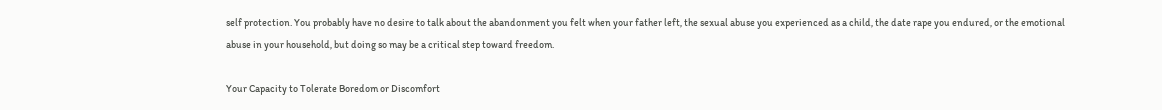self protection. You probably have no desire to talk about the abandonment you felt when your father left, the sexual abuse you experienced as a child, the date rape you endured, or the emotional abuse in your household, but doing so may be a critical step toward freedom.

Your Capacity to Tolerate Boredom or Discomfort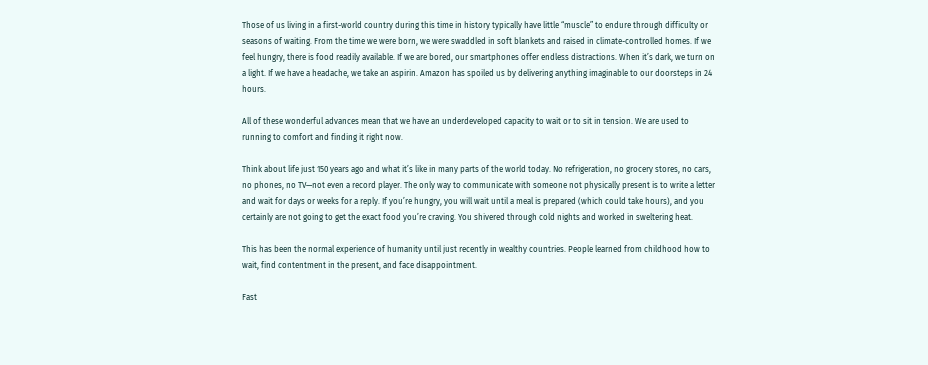Those of us living in a first-world country during this time in history typically have little “muscle” to endure through difficulty or seasons of waiting. From the time we were born, we were swaddled in soft blankets and raised in climate-controlled homes. If we feel hungry, there is food readily available. If we are bored, our smartphones offer endless distractions. When it’s dark, we turn on a light. If we have a headache, we take an aspirin. Amazon has spoiled us by delivering anything imaginable to our doorsteps in 24 hours.

All of these wonderful advances mean that we have an underdeveloped capacity to wait or to sit in tension. We are used to running to comfort and finding it right now.

Think about life just 150 years ago and what it’s like in many parts of the world today. No refrigeration, no grocery stores, no cars, no phones, no TV—not even a record player. The only way to communicate with someone not physically present is to write a letter and wait for days or weeks for a reply. If you’re hungry, you will wait until a meal is prepared (which could take hours), and you certainly are not going to get the exact food you’re craving. You shivered through cold nights and worked in sweltering heat.

This has been the normal experience of humanity until just recently in wealthy countries. People learned from childhood how to wait, find contentment in the present, and face disappointment.

Fast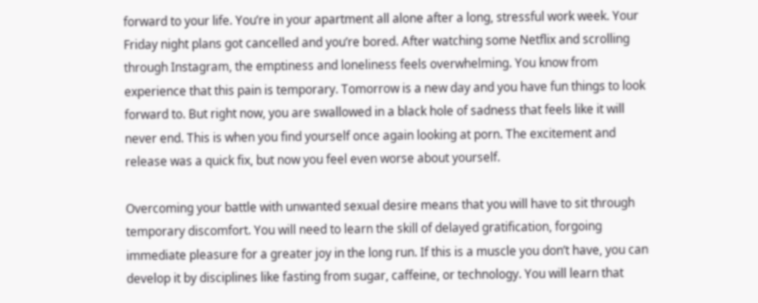forward to your life. You’re in your apartment all alone after a long, stressful work week. Your Friday night plans got cancelled and you’re bored. After watching some Netflix and scrolling through Instagram, the emptiness and loneliness feels overwhelming. You know from experience that this pain is temporary. Tomorrow is a new day and you have fun things to look forward to. But right now, you are swallowed in a black hole of sadness that feels like it will never end. This is when you find yourself once again looking at porn. The excitement and release was a quick fix, but now you feel even worse about yourself.

Overcoming your battle with unwanted sexual desire means that you will have to sit through temporary discomfort. You will need to learn the skill of delayed gratification, forgoing immediate pleasure for a greater joy in the long run. If this is a muscle you don’t have, you can develop it by disciplines like fasting from sugar, caffeine, or technology. You will learn that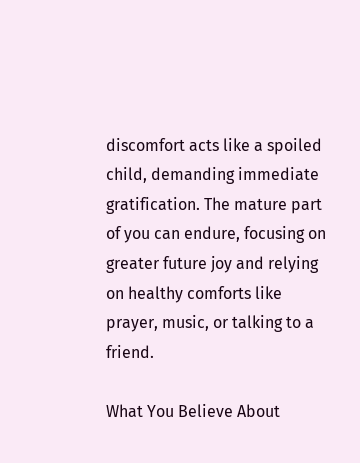discomfort acts like a spoiled child, demanding immediate gratification. The mature part of you can endure, focusing on greater future joy and relying on healthy comforts like prayer, music, or talking to a friend.

What You Believe About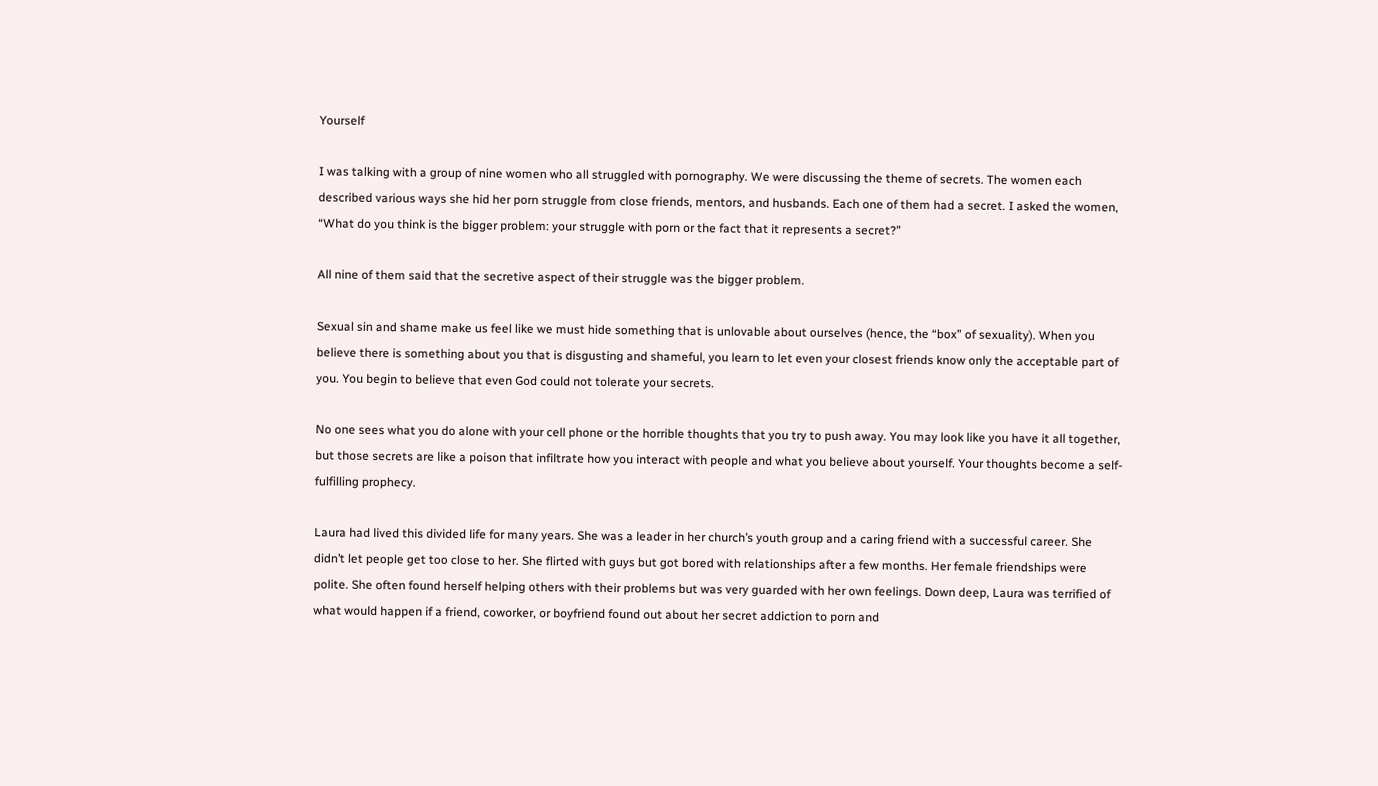Yourself

I was talking with a group of nine women who all struggled with pornography. We were discussing the theme of secrets. The women each described various ways she hid her porn struggle from close friends, mentors, and husbands. Each one of them had a secret. I asked the women, “What do you think is the bigger problem: your struggle with porn or the fact that it represents a secret?”

All nine of them said that the secretive aspect of their struggle was the bigger problem.

Sexual sin and shame make us feel like we must hide something that is unlovable about ourselves (hence, the “box” of sexuality). When you believe there is something about you that is disgusting and shameful, you learn to let even your closest friends know only the acceptable part of you. You begin to believe that even God could not tolerate your secrets.

No one sees what you do alone with your cell phone or the horrible thoughts that you try to push away. You may look like you have it all together, but those secrets are like a poison that infiltrate how you interact with people and what you believe about yourself. Your thoughts become a self-fulfilling prophecy.

Laura had lived this divided life for many years. She was a leader in her church’s youth group and a caring friend with a successful career. She didn’t let people get too close to her. She flirted with guys but got bored with relationships after a few months. Her female friendships were polite. She often found herself helping others with their problems but was very guarded with her own feelings. Down deep, Laura was terrified of what would happen if a friend, coworker, or boyfriend found out about her secret addiction to porn and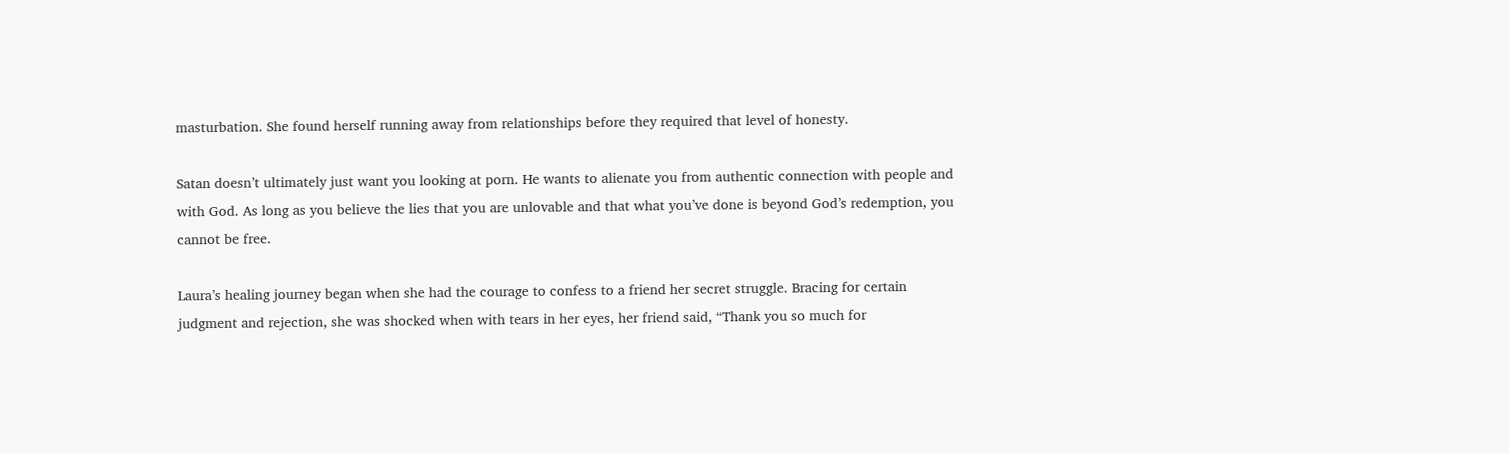masturbation. She found herself running away from relationships before they required that level of honesty.

Satan doesn’t ultimately just want you looking at porn. He wants to alienate you from authentic connection with people and with God. As long as you believe the lies that you are unlovable and that what you’ve done is beyond God’s redemption, you cannot be free.

Laura’s healing journey began when she had the courage to confess to a friend her secret struggle. Bracing for certain judgment and rejection, she was shocked when with tears in her eyes, her friend said, “Thank you so much for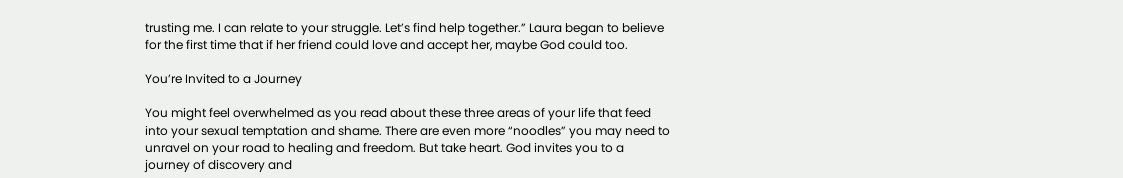trusting me. I can relate to your struggle. Let’s find help together.” Laura began to believe for the first time that if her friend could love and accept her, maybe God could too.

You’re Invited to a Journey

You might feel overwhelmed as you read about these three areas of your life that feed into your sexual temptation and shame. There are even more “noodles” you may need to unravel on your road to healing and freedom. But take heart. God invites you to a journey of discovery and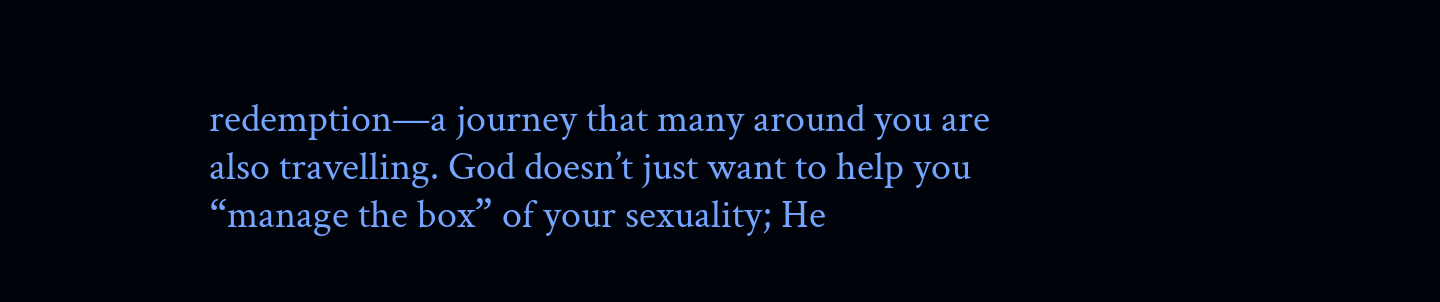redemption—a journey that many around you are also travelling. God doesn’t just want to help you “manage the box” of your sexuality; He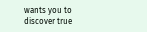wants you to discover true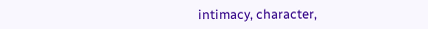intimacy, character,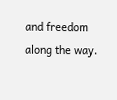and freedom along the way.